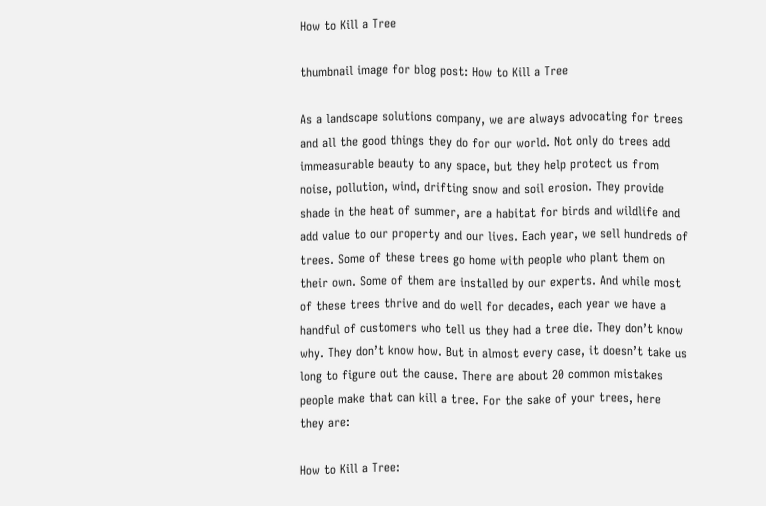How to Kill a Tree

thumbnail image for blog post: How to Kill a Tree

As a landscape solutions company, we are always advocating for trees and all the good things they do for our world. Not only do trees add immeasurable beauty to any space, but they help protect us from noise, pollution, wind, drifting snow and soil erosion. They provide shade in the heat of summer, are a habitat for birds and wildlife and add value to our property and our lives. Each year, we sell hundreds of trees. Some of these trees go home with people who plant them on their own. Some of them are installed by our experts. And while most of these trees thrive and do well for decades, each year we have a handful of customers who tell us they had a tree die. They don’t know why. They don’t know how. But in almost every case, it doesn’t take us long to figure out the cause. There are about 20 common mistakes people make that can kill a tree. For the sake of your trees, here they are:

How to Kill a Tree: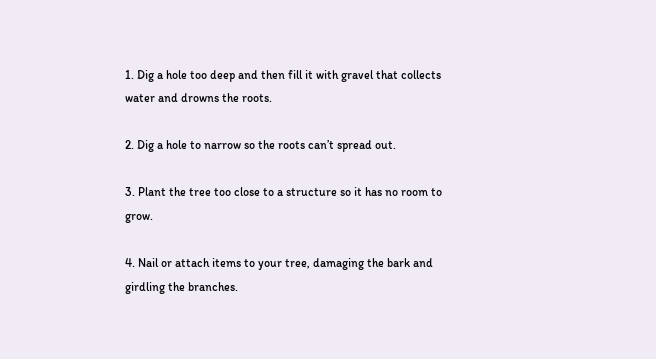1. Dig a hole too deep and then fill it with gravel that collects water and drowns the roots.

2. Dig a hole to narrow so the roots can’t spread out.

3. Plant the tree too close to a structure so it has no room to grow.

4. Nail or attach items to your tree, damaging the bark and girdling the branches.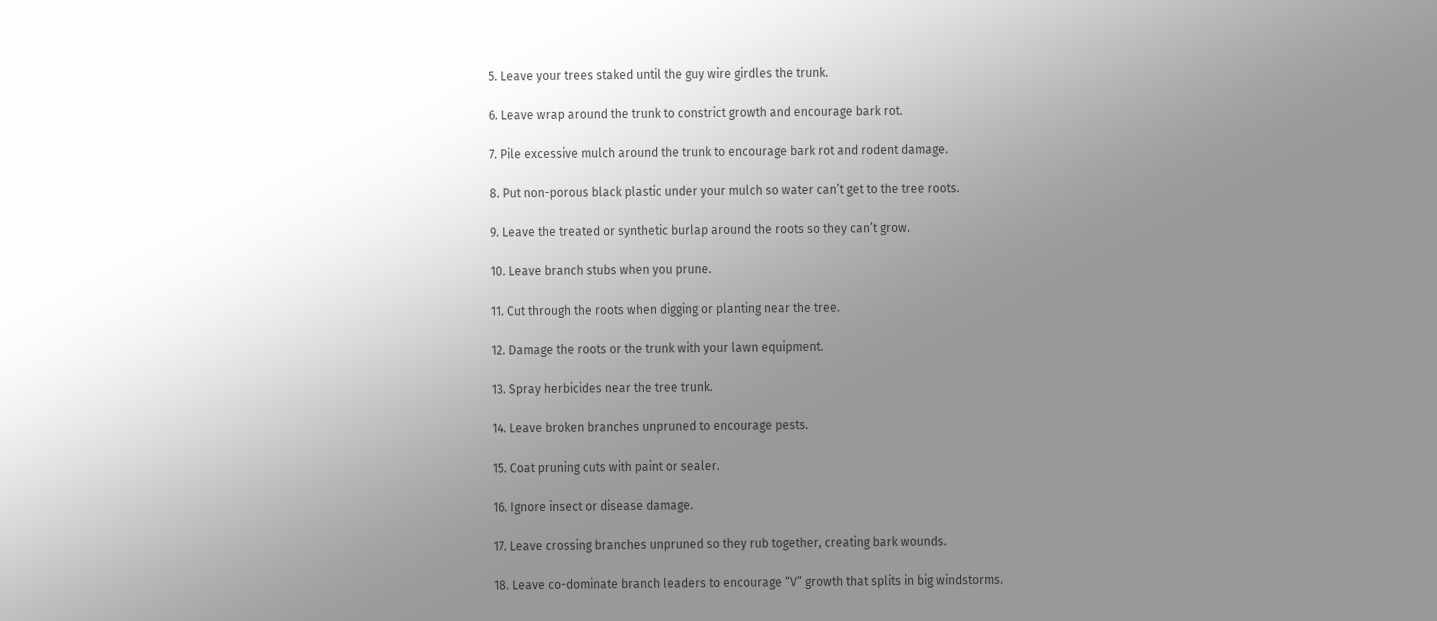5. Leave your trees staked until the guy wire girdles the trunk.

6. Leave wrap around the trunk to constrict growth and encourage bark rot.

7. Pile excessive mulch around the trunk to encourage bark rot and rodent damage.

8. Put non-porous black plastic under your mulch so water can’t get to the tree roots.

9. Leave the treated or synthetic burlap around the roots so they can’t grow.

10. Leave branch stubs when you prune.

11. Cut through the roots when digging or planting near the tree.

12. Damage the roots or the trunk with your lawn equipment.

13. Spray herbicides near the tree trunk.

14. Leave broken branches unpruned to encourage pests.

15. Coat pruning cuts with paint or sealer.

16. Ignore insect or disease damage.

17. Leave crossing branches unpruned so they rub together, creating bark wounds.

18. Leave co-dominate branch leaders to encourage “V” growth that splits in big windstorms.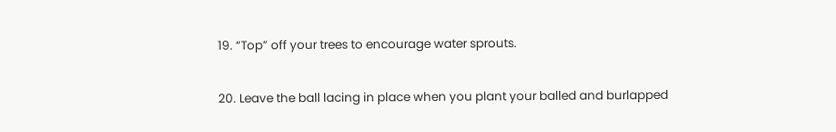19. “Top” off your trees to encourage water sprouts.

20. Leave the ball lacing in place when you plant your balled and burlapped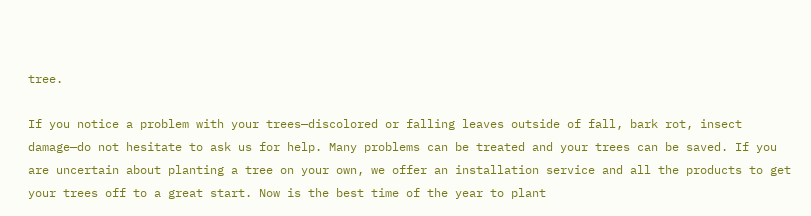tree.

If you notice a problem with your trees—discolored or falling leaves outside of fall, bark rot, insect damage—do not hesitate to ask us for help. Many problems can be treated and your trees can be saved. If you are uncertain about planting a tree on your own, we offer an installation service and all the products to get your trees off to a great start. Now is the best time of the year to plant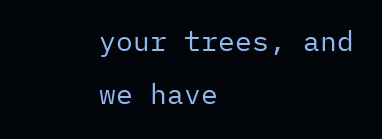your trees, and we have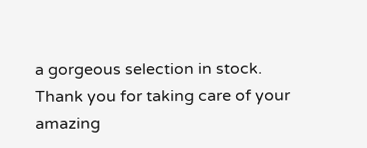a gorgeous selection in stock. Thank you for taking care of your amazing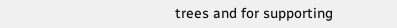trees and for supporting